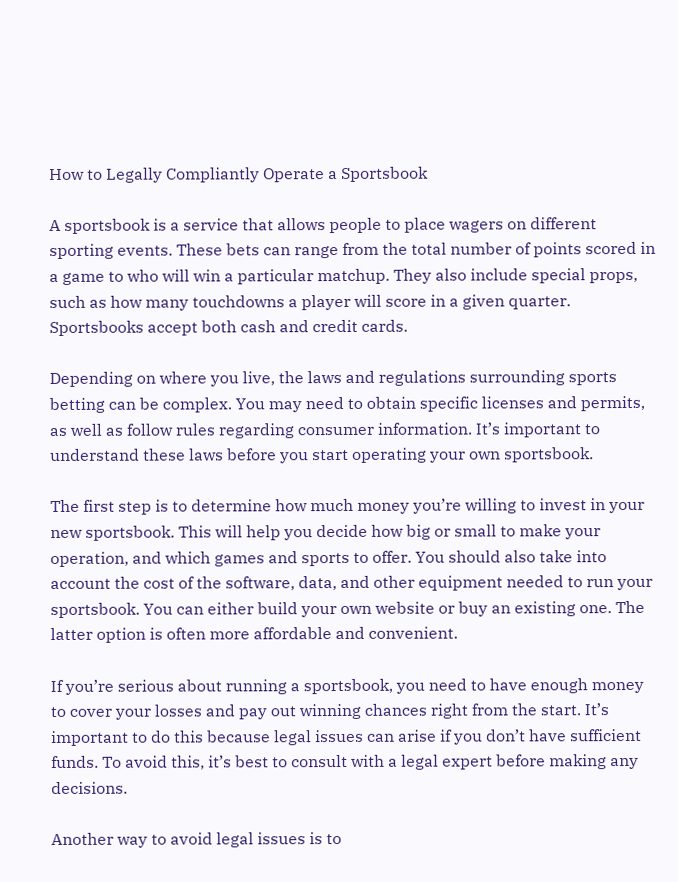How to Legally Compliantly Operate a Sportsbook

A sportsbook is a service that allows people to place wagers on different sporting events. These bets can range from the total number of points scored in a game to who will win a particular matchup. They also include special props, such as how many touchdowns a player will score in a given quarter. Sportsbooks accept both cash and credit cards.

Depending on where you live, the laws and regulations surrounding sports betting can be complex. You may need to obtain specific licenses and permits, as well as follow rules regarding consumer information. It’s important to understand these laws before you start operating your own sportsbook.

The first step is to determine how much money you’re willing to invest in your new sportsbook. This will help you decide how big or small to make your operation, and which games and sports to offer. You should also take into account the cost of the software, data, and other equipment needed to run your sportsbook. You can either build your own website or buy an existing one. The latter option is often more affordable and convenient.

If you’re serious about running a sportsbook, you need to have enough money to cover your losses and pay out winning chances right from the start. It’s important to do this because legal issues can arise if you don’t have sufficient funds. To avoid this, it’s best to consult with a legal expert before making any decisions.

Another way to avoid legal issues is to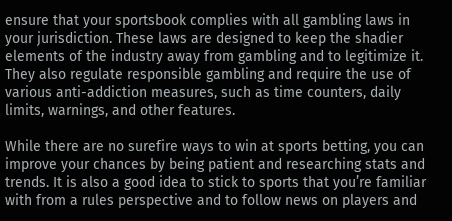ensure that your sportsbook complies with all gambling laws in your jurisdiction. These laws are designed to keep the shadier elements of the industry away from gambling and to legitimize it. They also regulate responsible gambling and require the use of various anti-addiction measures, such as time counters, daily limits, warnings, and other features.

While there are no surefire ways to win at sports betting, you can improve your chances by being patient and researching stats and trends. It is also a good idea to stick to sports that you’re familiar with from a rules perspective and to follow news on players and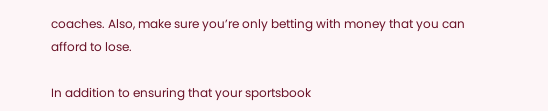coaches. Also, make sure you’re only betting with money that you can afford to lose.

In addition to ensuring that your sportsbook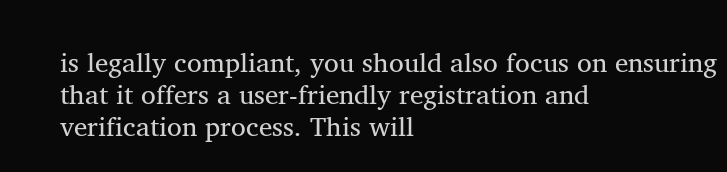is legally compliant, you should also focus on ensuring that it offers a user-friendly registration and verification process. This will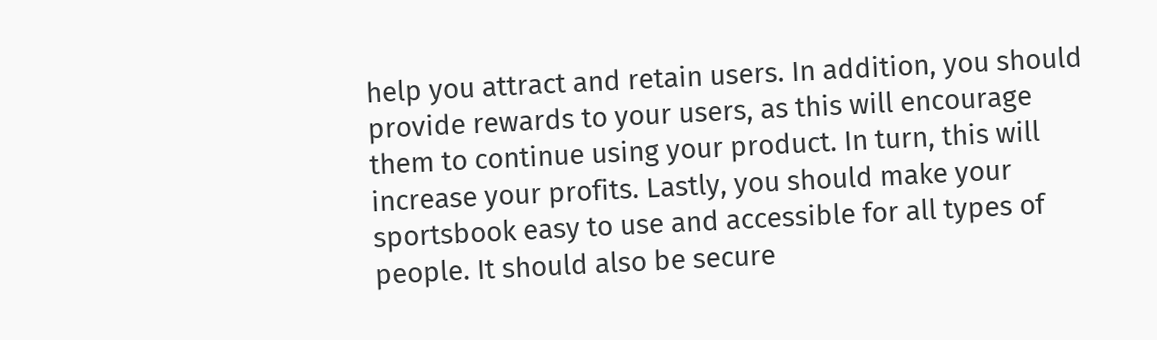help you attract and retain users. In addition, you should provide rewards to your users, as this will encourage them to continue using your product. In turn, this will increase your profits. Lastly, you should make your sportsbook easy to use and accessible for all types of people. It should also be secure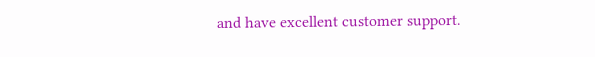and have excellent customer support.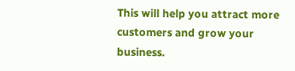This will help you attract more customers and grow your business.